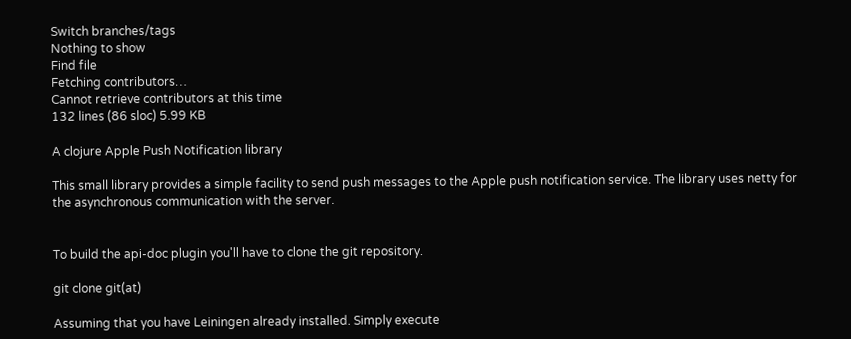Switch branches/tags
Nothing to show
Find file
Fetching contributors…
Cannot retrieve contributors at this time
132 lines (86 sloc) 5.99 KB

A clojure Apple Push Notification library

This small library provides a simple facility to send push messages to the Apple push notification service. The library uses netty for the asynchronous communication with the server.


To build the api-doc plugin you'll have to clone the git repository.

git clone git(at)

Assuming that you have Leiningen already installed. Simply execute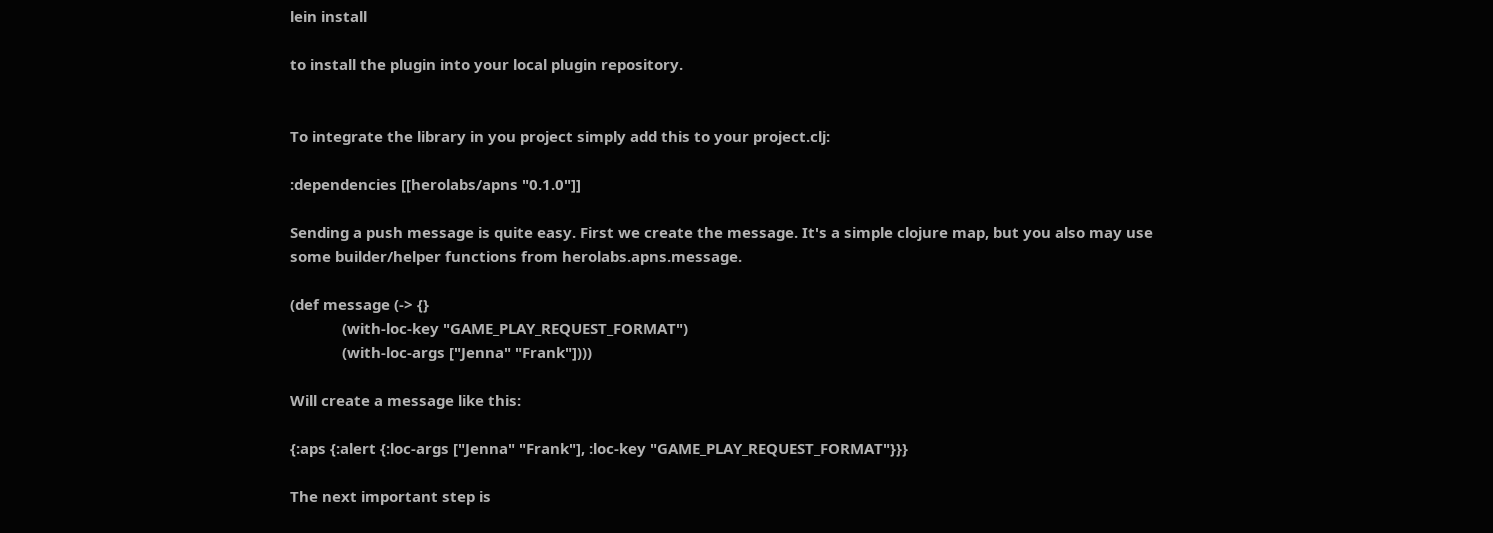lein install

to install the plugin into your local plugin repository.


To integrate the library in you project simply add this to your project.clj:

:dependencies [[herolabs/apns "0.1.0"]]

Sending a push message is quite easy. First we create the message. It's a simple clojure map, but you also may use some builder/helper functions from herolabs.apns.message.

(def message (-> {}
             (with-loc-key "GAME_PLAY_REQUEST_FORMAT")
             (with-loc-args ["Jenna" "Frank"])))

Will create a message like this:

{:aps {:alert {:loc-args ["Jenna" "Frank"], :loc-key "GAME_PLAY_REQUEST_FORMAT"}}}

The next important step is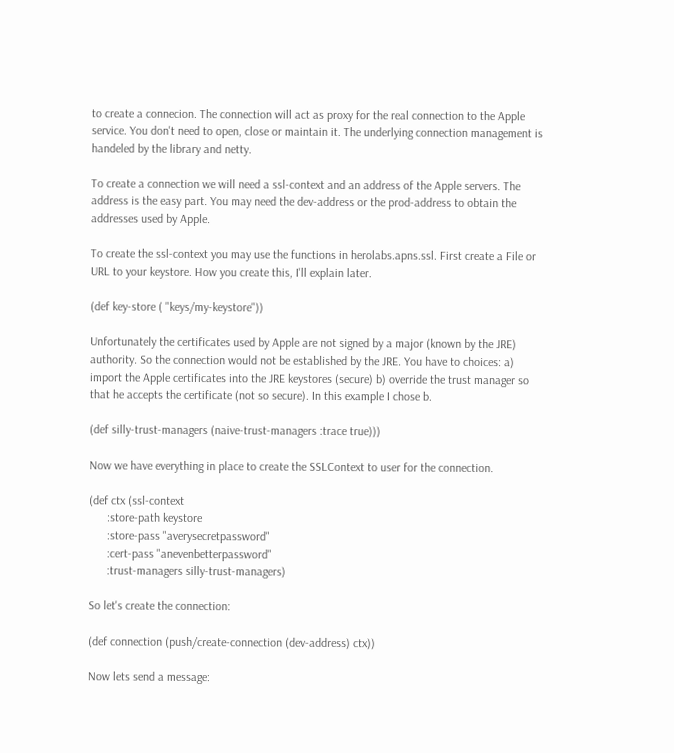to create a connecion. The connection will act as proxy for the real connection to the Apple service. You don't need to open, close or maintain it. The underlying connection management is handeled by the library and netty.

To create a connection we will need a ssl-context and an address of the Apple servers. The address is the easy part. You may need the dev-address or the prod-address to obtain the addresses used by Apple.

To create the ssl-context you may use the functions in herolabs.apns.ssl. First create a File or URL to your keystore. How you create this, I'll explain later.

(def key-store ( "keys/my-keystore"))

Unfortunately the certificates used by Apple are not signed by a major (known by the JRE) authority. So the connection would not be established by the JRE. You have to choices: a) import the Apple certificates into the JRE keystores (secure) b) override the trust manager so that he accepts the certificate (not so secure). In this example I chose b.

(def silly-trust-managers (naive-trust-managers :trace true)))

Now we have everything in place to create the SSLContext to user for the connection.

(def ctx (ssl-context
      :store-path keystore
      :store-pass "averysecretpassword"
      :cert-pass "anevenbetterpassword"
      :trust-managers silly-trust-managers)

So let's create the connection:

(def connection (push/create-connection (dev-address) ctx))

Now lets send a message: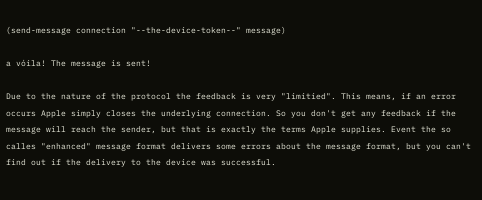(send-message connection "--the-device-token--" message)

a vóila! The message is sent!

Due to the nature of the protocol the feedback is very "limitied". This means, if an error occurs Apple simply closes the underlying connection. So you don't get any feedback if the message will reach the sender, but that is exactly the terms Apple supplies. Event the so calles "enhanced" message format delivers some errors about the message format, but you can't find out if the delivery to the device was successful.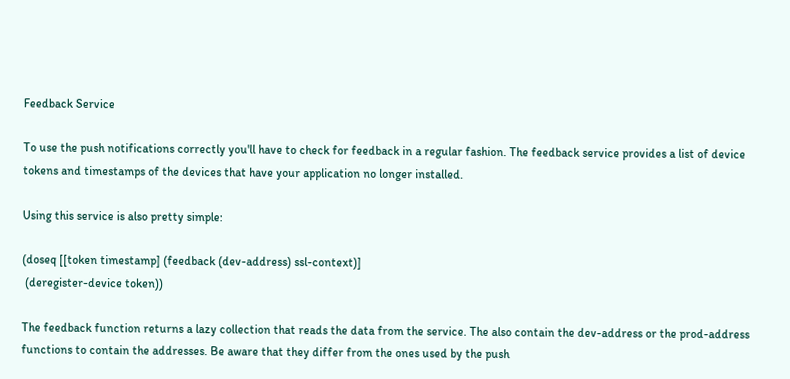Feedback Service

To use the push notifications correctly you'll have to check for feedback in a regular fashion. The feedback service provides a list of device tokens and timestamps of the devices that have your application no longer installed.

Using this service is also pretty simple:

(doseq [[token timestamp] (feedback (dev-address) ssl-context)]
 (deregister-device token))

The feedback function returns a lazy collection that reads the data from the service. The also contain the dev-address or the prod-address functions to contain the addresses. Be aware that they differ from the ones used by the push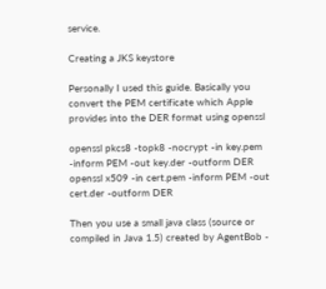service.

Creating a JKS keystore

Personally I used this guide. Basically you convert the PEM certificate which Apple provides into the DER format using openssl

openssl pkcs8 -topk8 -nocrypt -in key.pem -inform PEM -out key.der -outform DER
openssl x509 -in cert.pem -inform PEM -out cert.der -outform DER

Then you use a small java class (source or compiled in Java 1.5) created by AgentBob -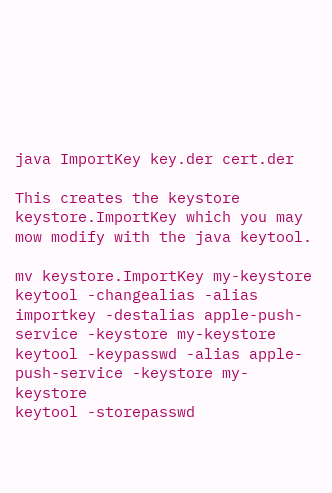java ImportKey key.der cert.der

This creates the keystore keystore.ImportKey which you may mow modify with the java keytool.

mv keystore.ImportKey my-keystore
keytool -changealias -alias importkey -destalias apple-push-service -keystore my-keystore
keytool -keypasswd -alias apple-push-service -keystore my-keystore
keytool -storepasswd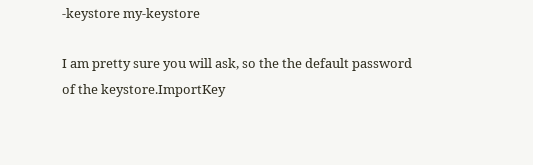-keystore my-keystore

I am pretty sure you will ask, so the the default password of the keystore.ImportKey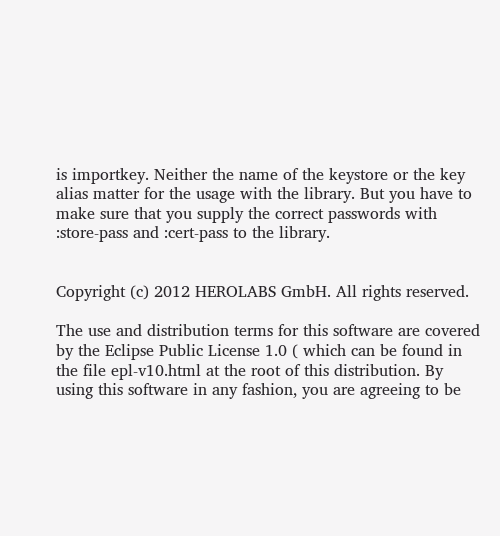is importkey. Neither the name of the keystore or the key alias matter for the usage with the library. But you have to make sure that you supply the correct passwords with :store-pass and :cert-pass to the library.


Copyright (c) 2012 HEROLABS GmbH. All rights reserved.

The use and distribution terms for this software are covered by the Eclipse Public License 1.0 ( which can be found in the file epl-v10.html at the root of this distribution. By using this software in any fashion, you are agreeing to be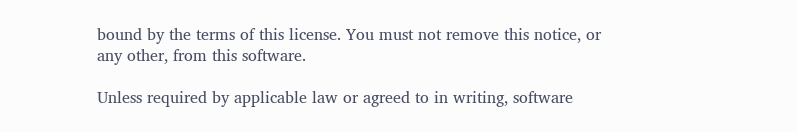bound by the terms of this license. You must not remove this notice, or any other, from this software.

Unless required by applicable law or agreed to in writing, software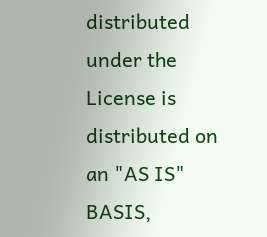distributed under the License is distributed on an "AS IS" BASIS,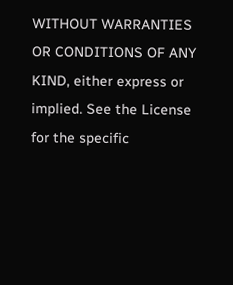WITHOUT WARRANTIES OR CONDITIONS OF ANY KIND, either express or implied. See the License for the specific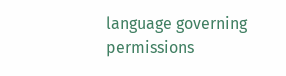language governing permissions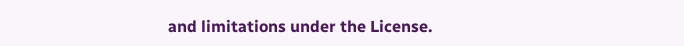and limitations under the License.